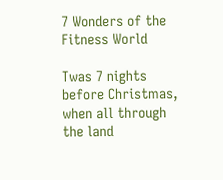7 Wonders of the Fitness World

Twas 7 nights before Christmas, when all through the land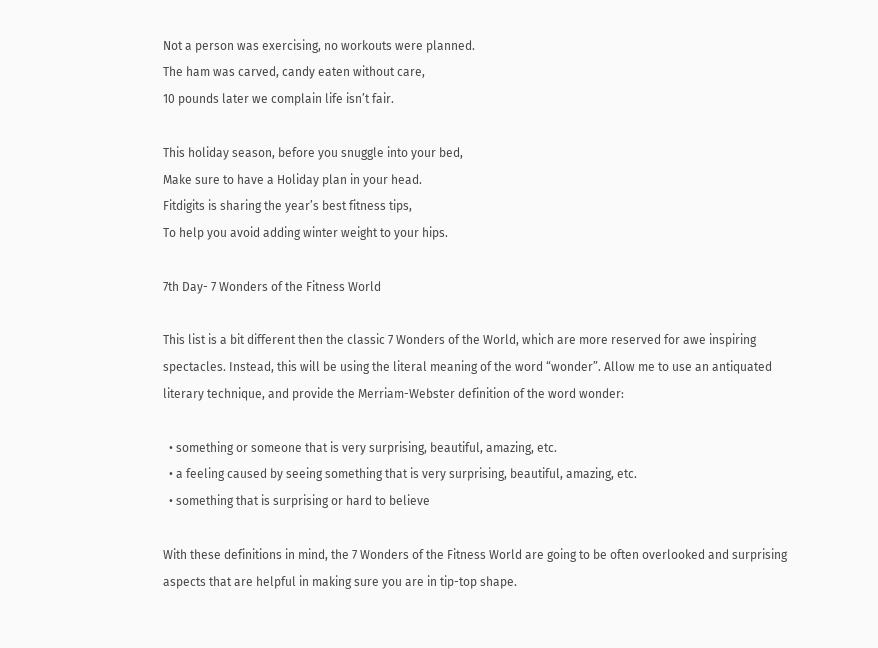Not a person was exercising, no workouts were planned.
The ham was carved, candy eaten without care,
10 pounds later we complain life isn’t fair.

This holiday season, before you snuggle into your bed,
Make sure to have a Holiday plan in your head.
Fitdigits is sharing the year’s best fitness tips,
To help you avoid adding winter weight to your hips.

7th Day- 7 Wonders of the Fitness World

This list is a bit different then the classic 7 Wonders of the World, which are more reserved for awe inspiring spectacles. Instead, this will be using the literal meaning of the word “wonder”. Allow me to use an antiquated literary technique, and provide the Merriam-Webster definition of the word wonder:

  • something or someone that is very surprising, beautiful, amazing, etc.
  • a feeling caused by seeing something that is very surprising, beautiful, amazing, etc.
  • something that is surprising or hard to believe

With these definitions in mind, the 7 Wonders of the Fitness World are going to be often overlooked and surprising aspects that are helpful in making sure you are in tip-top shape.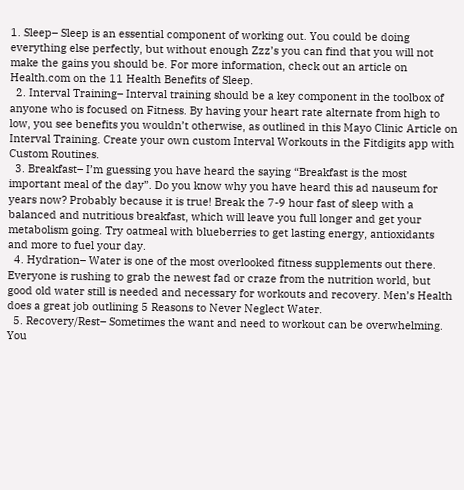1. Sleep– Sleep is an essential component of working out. You could be doing everything else perfectly, but without enough Zzz’s you can find that you will not make the gains you should be. For more information, check out an article on Health.com on the 11 Health Benefits of Sleep.
  2. Interval Training– Interval training should be a key component in the toolbox of anyone who is focused on Fitness. By having your heart rate alternate from high to low, you see benefits you wouldn’t otherwise, as outlined in this Mayo Clinic Article on Interval Training. Create your own custom Interval Workouts in the Fitdigits app with Custom Routines.
  3. Breakfast– I’m guessing you have heard the saying “Breakfast is the most important meal of the day”. Do you know why you have heard this ad nauseum for years now? Probably because it is true! Break the 7-9 hour fast of sleep with a balanced and nutritious breakfast, which will leave you full longer and get your metabolism going. Try oatmeal with blueberries to get lasting energy, antioxidants and more to fuel your day.
  4. Hydration– Water is one of the most overlooked fitness supplements out there. Everyone is rushing to grab the newest fad or craze from the nutrition world, but good old water still is needed and necessary for workouts and recovery. Men’s Health does a great job outlining 5 Reasons to Never Neglect Water.
  5. Recovery/Rest– Sometimes the want and need to workout can be overwhelming. You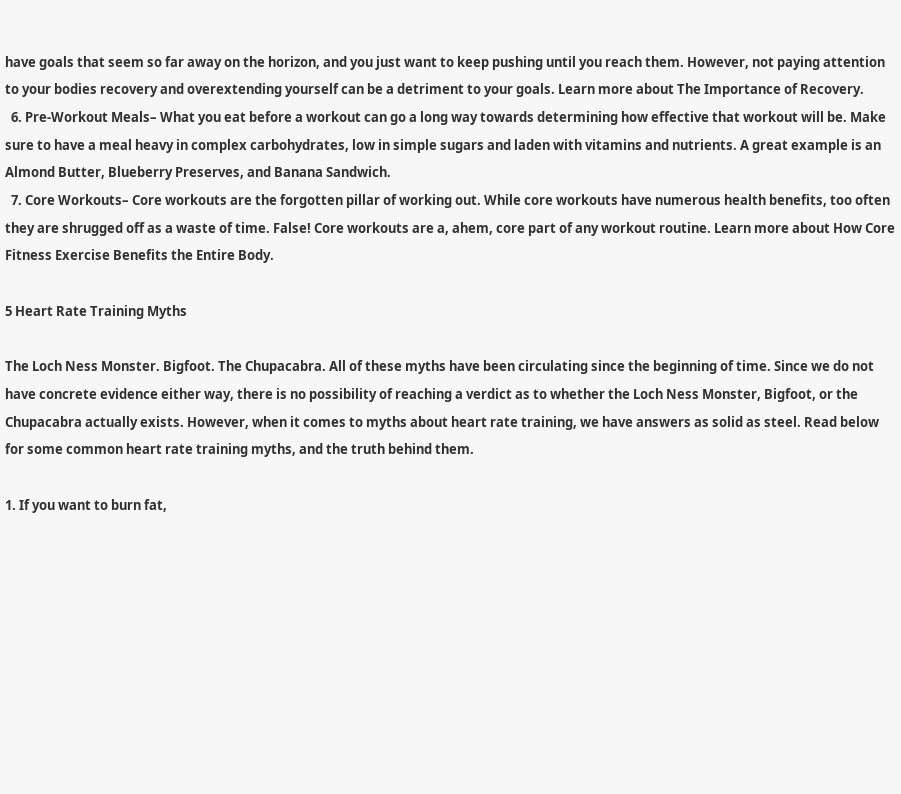have goals that seem so far away on the horizon, and you just want to keep pushing until you reach them. However, not paying attention to your bodies recovery and overextending yourself can be a detriment to your goals. Learn more about The Importance of Recovery.
  6. Pre-Workout Meals– What you eat before a workout can go a long way towards determining how effective that workout will be. Make sure to have a meal heavy in complex carbohydrates, low in simple sugars and laden with vitamins and nutrients. A great example is an Almond Butter, Blueberry Preserves, and Banana Sandwich.
  7. Core Workouts– Core workouts are the forgotten pillar of working out. While core workouts have numerous health benefits, too often they are shrugged off as a waste of time. False! Core workouts are a, ahem, core part of any workout routine. Learn more about How Core Fitness Exercise Benefits the Entire Body.

5 Heart Rate Training Myths

The Loch Ness Monster. Bigfoot. The Chupacabra. All of these myths have been circulating since the beginning of time. Since we do not have concrete evidence either way, there is no possibility of reaching a verdict as to whether the Loch Ness Monster, Bigfoot, or the Chupacabra actually exists. However, when it comes to myths about heart rate training, we have answers as solid as steel. Read below for some common heart rate training myths, and the truth behind them.

1. If you want to burn fat,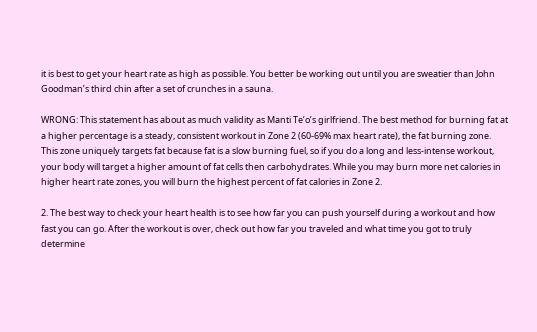it is best to get your heart rate as high as possible. You better be working out until you are sweatier than John Goodman’s third chin after a set of crunches in a sauna.

WRONG: This statement has about as much validity as Manti Te’o’s girlfriend. The best method for burning fat at a higher percentage is a steady, consistent workout in Zone 2 (60-69% max heart rate), the fat burning zone. This zone uniquely targets fat because fat is a slow burning fuel, so if you do a long and less-intense workout, your body will target a higher amount of fat cells then carbohydrates. While you may burn more net calories in higher heart rate zones, you will burn the highest percent of fat calories in Zone 2.

2. The best way to check your heart health is to see how far you can push yourself during a workout and how fast you can go. After the workout is over, check out how far you traveled and what time you got to truly determine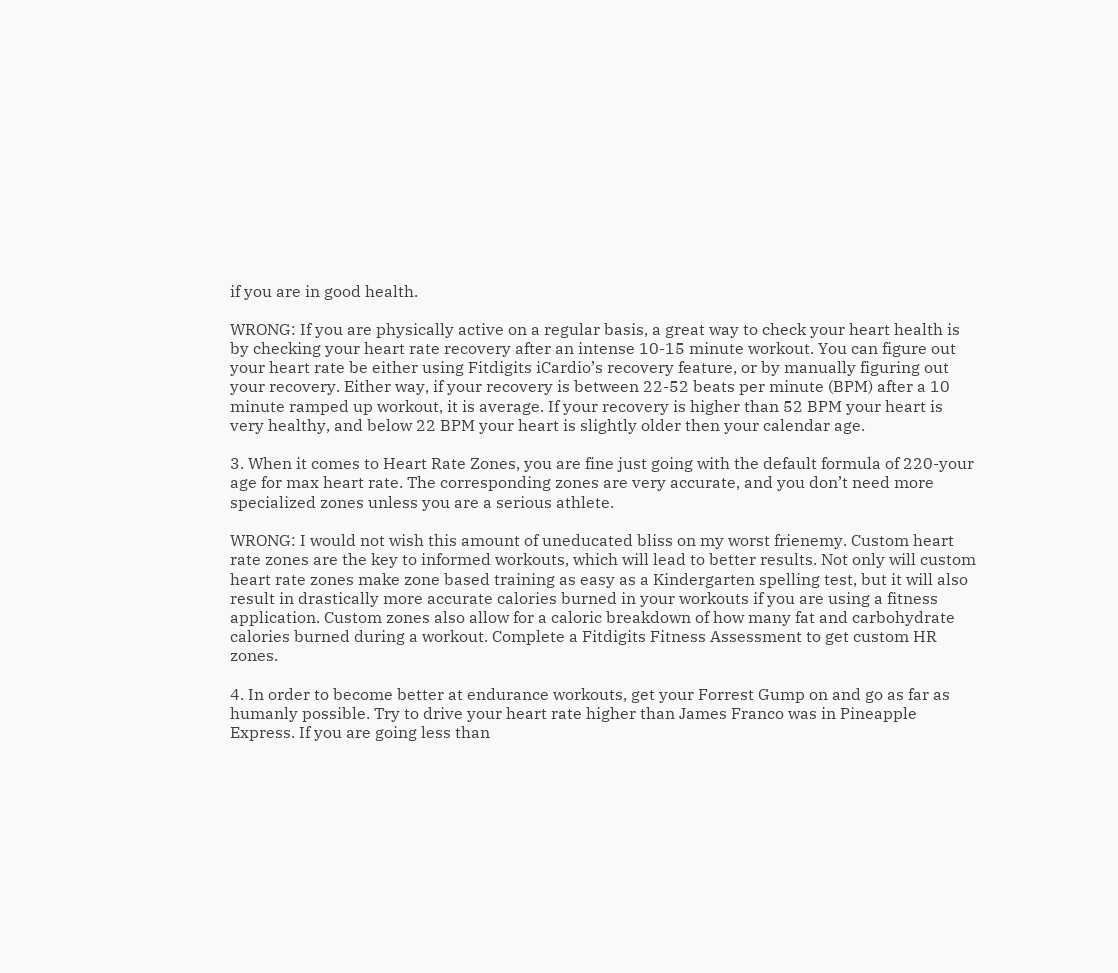if you are in good health.

WRONG: If you are physically active on a regular basis, a great way to check your heart health is by checking your heart rate recovery after an intense 10-15 minute workout. You can figure out your heart rate be either using Fitdigits iCardio’s recovery feature, or by manually figuring out your recovery. Either way, if your recovery is between 22-52 beats per minute (BPM) after a 10 minute ramped up workout, it is average. If your recovery is higher than 52 BPM your heart is very healthy, and below 22 BPM your heart is slightly older then your calendar age.

3. When it comes to Heart Rate Zones, you are fine just going with the default formula of 220-your age for max heart rate. The corresponding zones are very accurate, and you don’t need more specialized zones unless you are a serious athlete.

WRONG: I would not wish this amount of uneducated bliss on my worst frienemy. Custom heart rate zones are the key to informed workouts, which will lead to better results. Not only will custom heart rate zones make zone based training as easy as a Kindergarten spelling test, but it will also result in drastically more accurate calories burned in your workouts if you are using a fitness application. Custom zones also allow for a caloric breakdown of how many fat and carbohydrate calories burned during a workout. Complete a Fitdigits Fitness Assessment to get custom HR zones.

4. In order to become better at endurance workouts, get your Forrest Gump on and go as far as humanly possible. Try to drive your heart rate higher than James Franco was in Pineapple Express. If you are going less than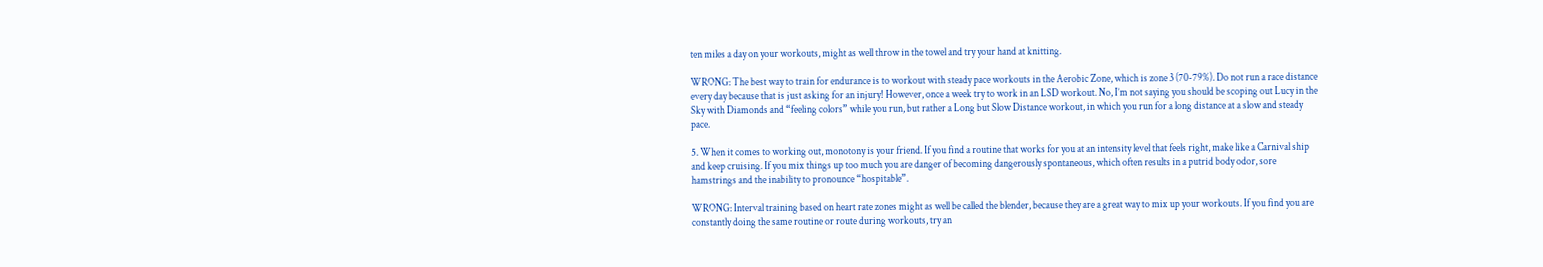ten miles a day on your workouts, might as well throw in the towel and try your hand at knitting.

WRONG: The best way to train for endurance is to workout with steady pace workouts in the Aerobic Zone, which is zone 3 (70-79%). Do not run a race distance every day because that is just asking for an injury! However, once a week try to work in an LSD workout. No, I’m not saying you should be scoping out Lucy in the Sky with Diamonds and “feeling colors” while you run, but rather a Long but Slow Distance workout, in which you run for a long distance at a slow and steady pace.

5. When it comes to working out, monotony is your friend. If you find a routine that works for you at an intensity level that feels right, make like a Carnival ship and keep cruising. If you mix things up too much you are danger of becoming dangerously spontaneous, which often results in a putrid body odor, sore hamstrings and the inability to pronounce “hospitable”.

WRONG: Interval training based on heart rate zones might as well be called the blender, because they are a great way to mix up your workouts. If you find you are constantly doing the same routine or route during workouts, try an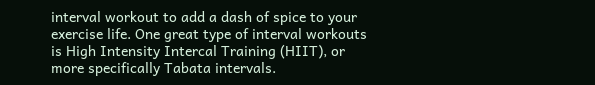interval workout to add a dash of spice to your exercise life. One great type of interval workouts is High Intensity Intercal Training (HIIT), or more specifically Tabata intervals.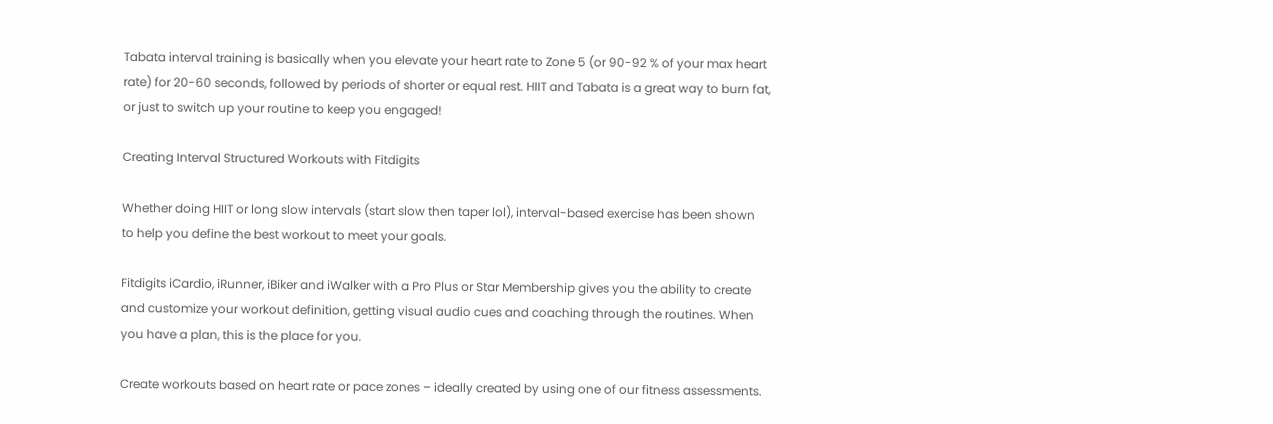Tabata interval training is basically when you elevate your heart rate to Zone 5 (or 90-92 % of your max heart rate) for 20-60 seconds, followed by periods of shorter or equal rest. HIIT and Tabata is a great way to burn fat, or just to switch up your routine to keep you engaged!

Creating Interval Structured Workouts with Fitdigits

Whether doing HIIT or long slow intervals (start slow then taper lol), interval-based exercise has been shown to help you define the best workout to meet your goals.

Fitdigits iCardio, iRunner, iBiker and iWalker with a Pro Plus or Star Membership gives you the ability to create and customize your workout definition, getting visual audio cues and coaching through the routines. When you have a plan, this is the place for you.

Create workouts based on heart rate or pace zones – ideally created by using one of our fitness assessments.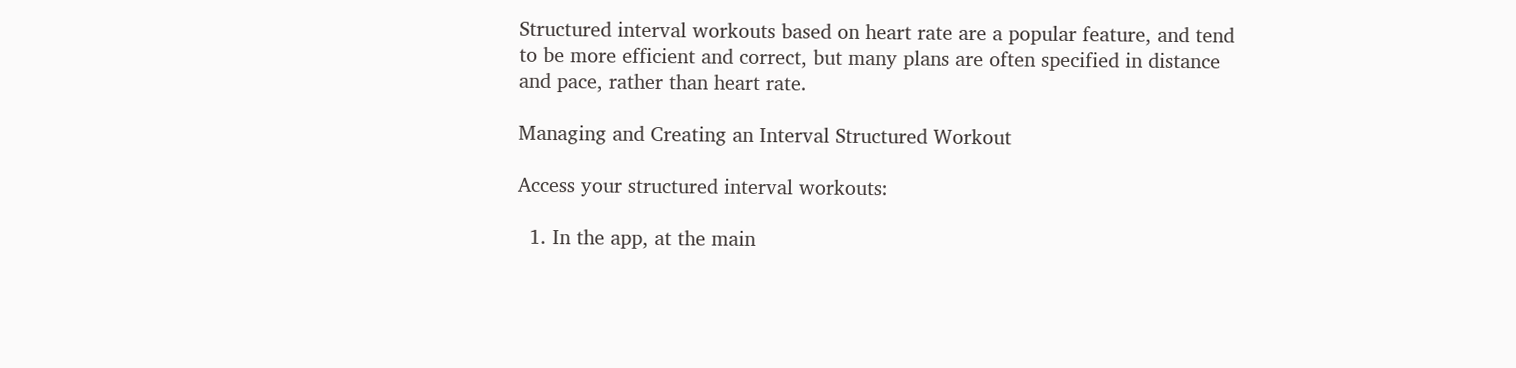Structured interval workouts based on heart rate are a popular feature, and tend to be more efficient and correct, but many plans are often specified in distance and pace, rather than heart rate.

Managing and Creating an Interval Structured Workout

Access your structured interval workouts:

  1. In the app, at the main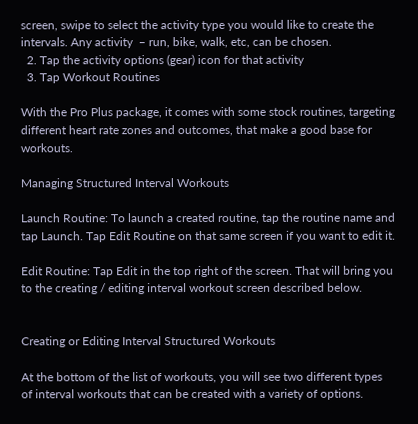screen, swipe to select the activity type you would like to create the intervals. Any activity  – run, bike, walk, etc, can be chosen.
  2. Tap the activity options (gear) icon for that activity
  3. Tap Workout Routines

With the Pro Plus package, it comes with some stock routines, targeting different heart rate zones and outcomes, that make a good base for workouts.

Managing Structured Interval Workouts

Launch Routine: To launch a created routine, tap the routine name and tap Launch. Tap Edit Routine on that same screen if you want to edit it.

Edit Routine: Tap Edit in the top right of the screen. That will bring you to the creating / editing interval workout screen described below.


Creating or Editing Interval Structured Workouts

At the bottom of the list of workouts, you will see two different types of interval workouts that can be created with a variety of options.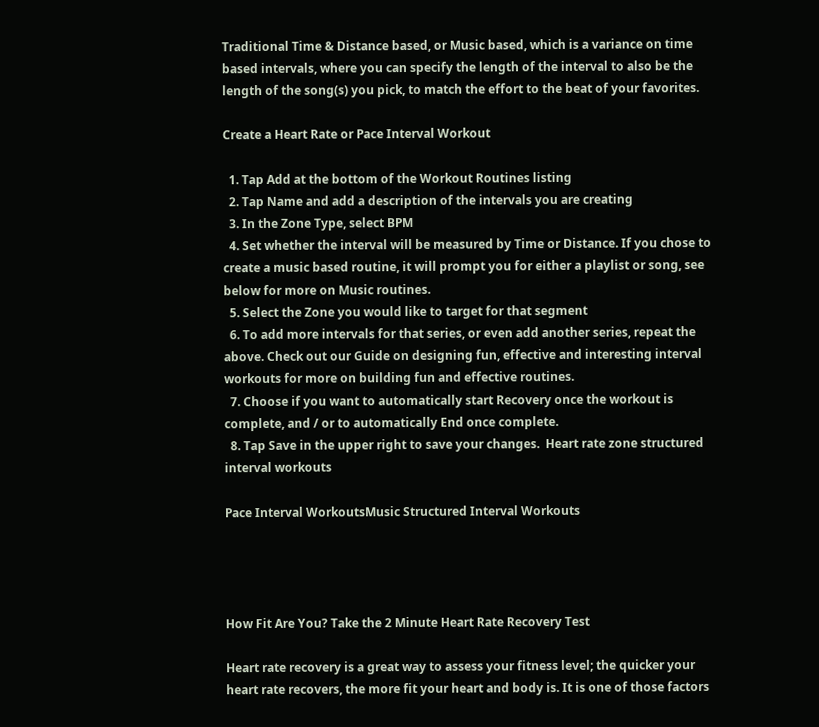Traditional Time & Distance based, or Music based, which is a variance on time based intervals, where you can specify the length of the interval to also be the length of the song(s) you pick, to match the effort to the beat of your favorites.

Create a Heart Rate or Pace Interval Workout

  1. Tap Add at the bottom of the Workout Routines listing
  2. Tap Name and add a description of the intervals you are creating
  3. In the Zone Type, select BPM
  4. Set whether the interval will be measured by Time or Distance. If you chose to create a music based routine, it will prompt you for either a playlist or song, see below for more on Music routines.
  5. Select the Zone you would like to target for that segment
  6. To add more intervals for that series, or even add another series, repeat the above. Check out our Guide on designing fun, effective and interesting interval workouts for more on building fun and effective routines.
  7. Choose if you want to automatically start Recovery once the workout is complete, and / or to automatically End once complete.
  8. Tap Save in the upper right to save your changes.  Heart rate zone structured interval workouts

Pace Interval WorkoutsMusic Structured Interval Workouts




How Fit Are You? Take the 2 Minute Heart Rate Recovery Test

Heart rate recovery is a great way to assess your fitness level; the quicker your heart rate recovers, the more fit your heart and body is. It is one of those factors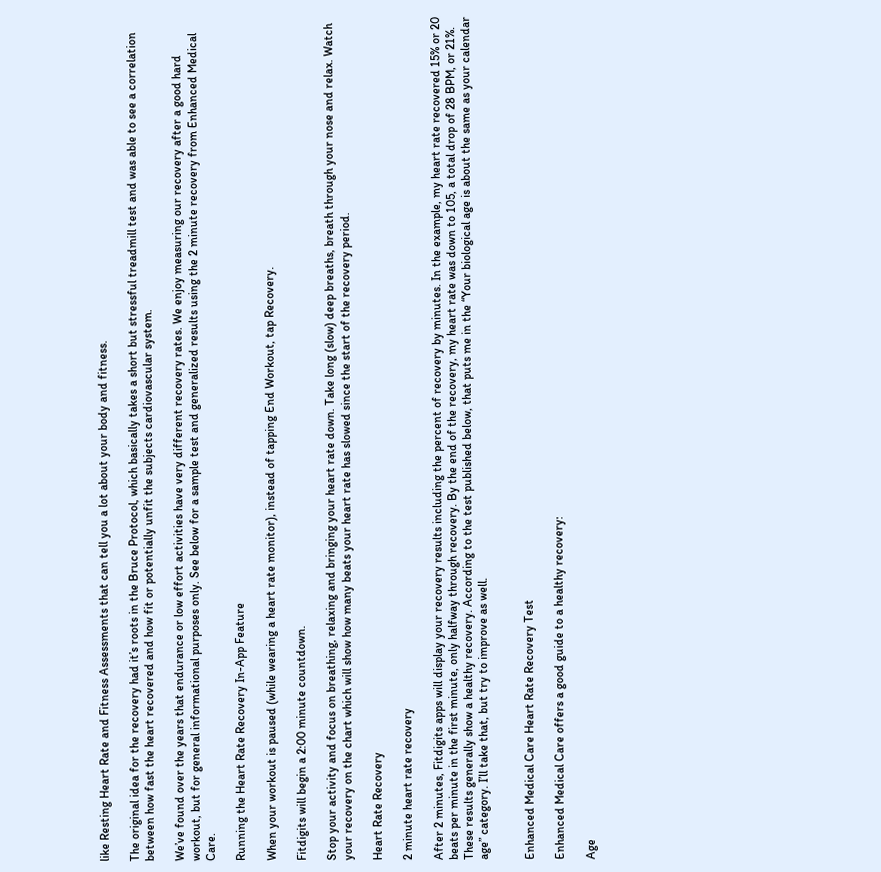like Resting Heart Rate and Fitness Assessments that can tell you a lot about your body and fitness.

The original idea for the recovery had it’s roots in the Bruce Protocol, which basically takes a short but stressful treadmill test and was able to see a correlation between how fast the heart recovered and how fit or potentially unfit the subjects cardiovascular system.

We’ve found over the years that endurance or low effort activities have very different recovery rates. We enjoy measuring our recovery after a good hard workout, but for general informational purposes only. See below for a sample test and generalized results using the 2 minute recovery from Enhanced Medical Care.

Running the Heart Rate Recovery In-App Feature

When your workout is paused (while wearing a heart rate monitor), instead of tapping End Workout, tap Recovery.

Fitdigits will begin a 2:00 minute countdown.

Stop your activity and focus on breathing, relaxing and bringing your heart rate down. Take long (slow) deep breaths, breath through your nose and relax. Watch your recovery on the chart which will show how many beats your heart rate has slowed since the start of the recovery period.

Heart Rate Recovery

2 minute heart rate recovery

After 2 minutes, Fitdigits apps will display your recovery results including the percent of recovery by minutes. In the example, my heart rate recovered 15% or 20 beats per minute in the first minute, only halfway through recovery. By the end of the recovery, my heart rate was down to 105, a total drop of 28 BPM, or 21%. These results generally show a healthy recovery. According to the test published below, that puts me in the “Your biological age is about the same as your calendar age” category. I’ll take that, but try to improve as well.


Enhanced Medical Care Heart Rate Recovery Test

Enhanced Medical Care offers a good guide to a healthy recovery:

Age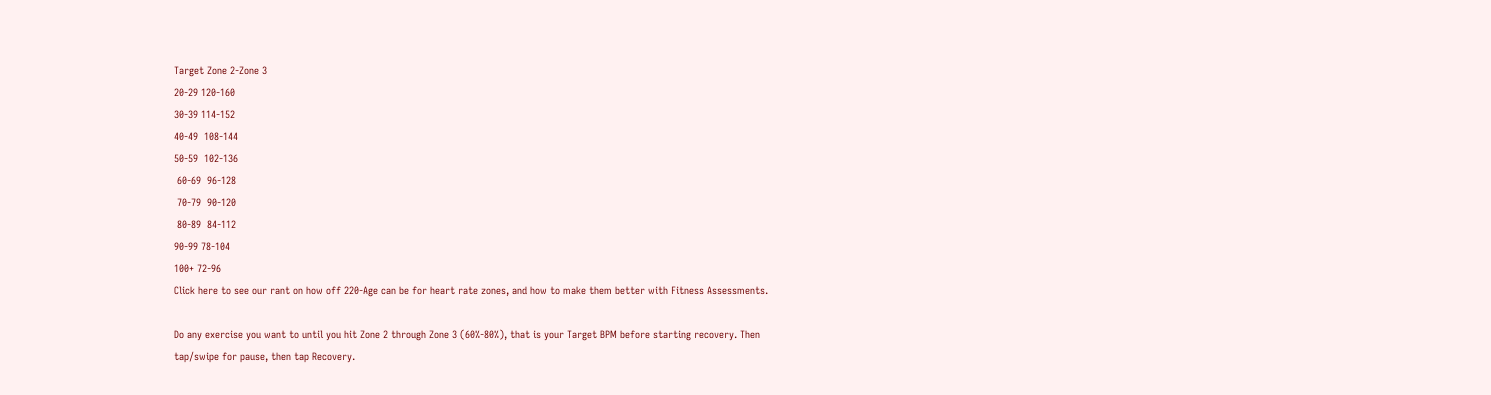Target Zone 2-Zone 3
20-29 120-160
30-39 114-152
40-49  108-144
50-59  102-136
 60-69  96-128
 70-79  90-120
 80-89  84-112
90-99 78-104
100+ 72-96
Click here to see our rant on how off 220-Age can be for heart rate zones, and how to make them better with Fitness Assessments.

Do any exercise you want to until you hit Zone 2 through Zone 3 (60%-80%), that is your Target BPM before starting recovery. Then tap/swipe for pause, then tap Recovery.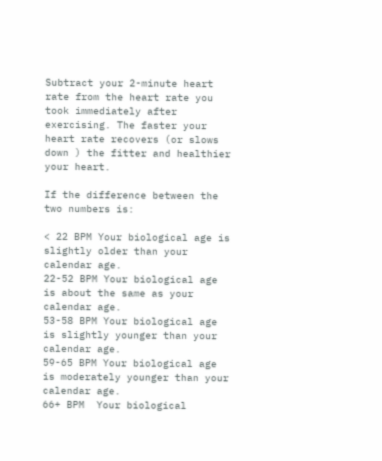Subtract your 2-minute heart rate from the heart rate you took immediately after exercising. The faster your heart rate recovers (or slows down ) the fitter and healthier your heart.

If the difference between the two numbers is:

< 22 BPM Your biological age is slightly older than your calendar age.
22-52 BPM Your biological age is about the same as your calendar age.
53-58 BPM Your biological age is slightly younger than your calendar age.
59-65 BPM Your biological age is moderately younger than your calendar age.
66+ BPM  Your biological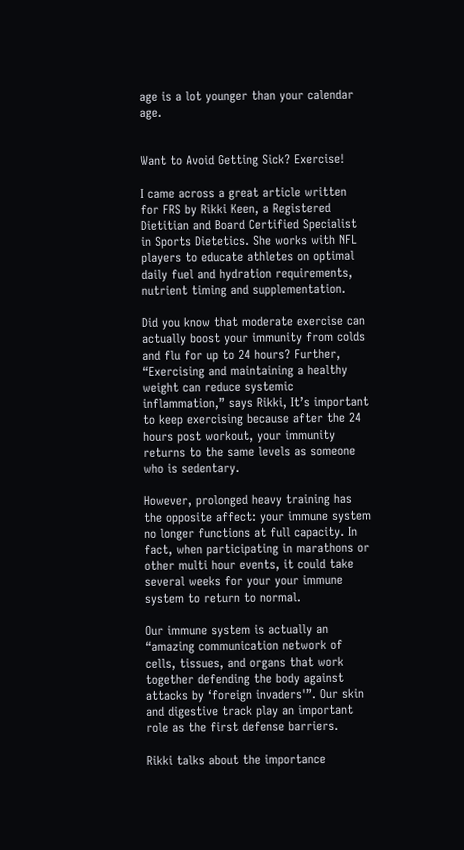age is a lot younger than your calendar age.


Want to Avoid Getting Sick? Exercise!

I came across a great article written for FRS by Rikki Keen, a Registered Dietitian and Board Certified Specialist in Sports Dietetics. She works with NFL players to educate athletes on optimal daily fuel and hydration requirements, nutrient timing and supplementation.

Did you know that moderate exercise can actually boost your immunity from colds and flu for up to 24 hours? Further, “Exercising and maintaining a healthy weight can reduce systemic inflammation,” says Rikki, It’s important to keep exercising because after the 24 hours post workout, your immunity returns to the same levels as someone who is sedentary.

However, prolonged heavy training has the opposite affect: your immune system no longer functions at full capacity. In fact, when participating in marathons or other multi hour events, it could take several weeks for your your immune system to return to normal.

Our immune system is actually an “amazing communication network of cells, tissues, and organs that work together defending the body against attacks by ‘foreign invaders'”. Our skin and digestive track play an important role as the first defense barriers.

Rikki talks about the importance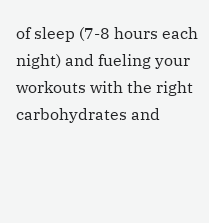of sleep (7-8 hours each night) and fueling your workouts with the right carbohydrates and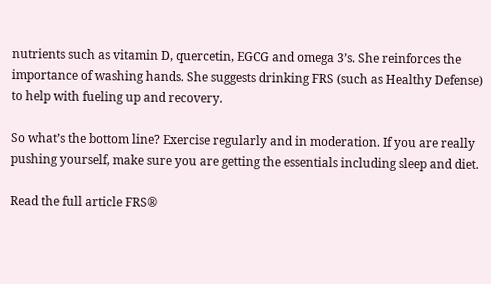nutrients such as vitamin D, quercetin, EGCG and omega 3’s. She reinforces the importance of washing hands. She suggests drinking FRS (such as Healthy Defense) to help with fueling up and recovery.

So what’s the bottom line? Exercise regularly and in moderation. If you are really pushing yourself, make sure you are getting the essentials including sleep and diet.

Read the full article FRS®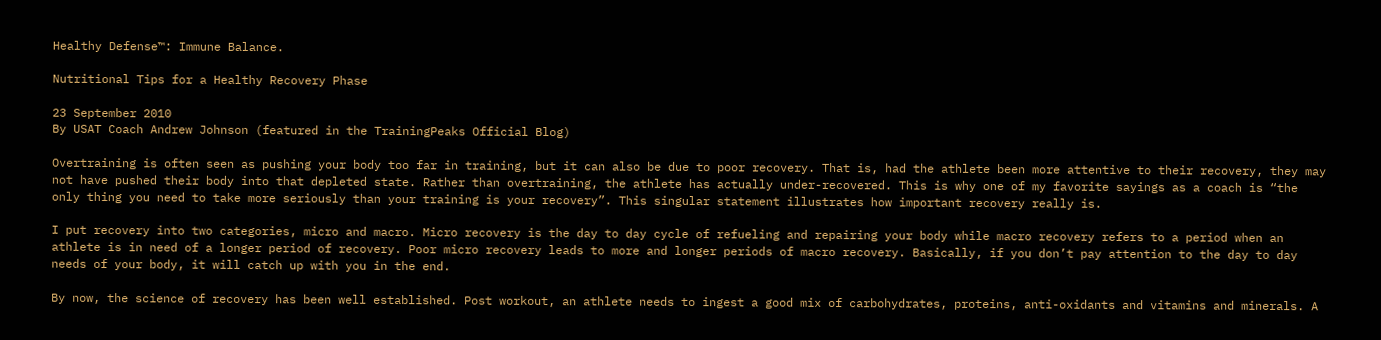Healthy Defense™: Immune Balance.

Nutritional Tips for a Healthy Recovery Phase

23 September 2010
By USAT Coach Andrew Johnson (featured in the TrainingPeaks Official Blog)

Overtraining is often seen as pushing your body too far in training, but it can also be due to poor recovery. That is, had the athlete been more attentive to their recovery, they may not have pushed their body into that depleted state. Rather than overtraining, the athlete has actually under-recovered. This is why one of my favorite sayings as a coach is “the only thing you need to take more seriously than your training is your recovery”. This singular statement illustrates how important recovery really is.

I put recovery into two categories, micro and macro. Micro recovery is the day to day cycle of refueling and repairing your body while macro recovery refers to a period when an athlete is in need of a longer period of recovery. Poor micro recovery leads to more and longer periods of macro recovery. Basically, if you don’t pay attention to the day to day needs of your body, it will catch up with you in the end.

By now, the science of recovery has been well established. Post workout, an athlete needs to ingest a good mix of carbohydrates, proteins, anti-oxidants and vitamins and minerals. A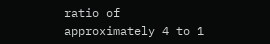ratio of approximately 4 to 1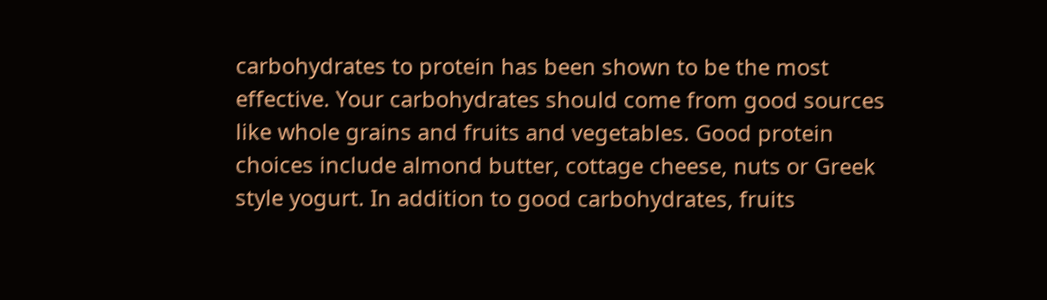carbohydrates to protein has been shown to be the most effective. Your carbohydrates should come from good sources like whole grains and fruits and vegetables. Good protein choices include almond butter, cottage cheese, nuts or Greek style yogurt. In addition to good carbohydrates, fruits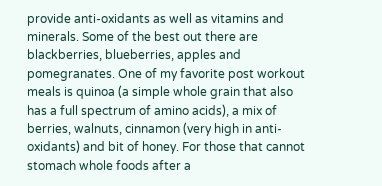provide anti-oxidants as well as vitamins and minerals. Some of the best out there are blackberries, blueberries, apples and pomegranates. One of my favorite post workout meals is quinoa (a simple whole grain that also has a full spectrum of amino acids), a mix of berries, walnuts, cinnamon (very high in anti-oxidants) and bit of honey. For those that cannot stomach whole foods after a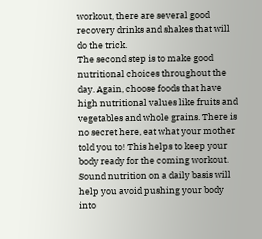workout, there are several good recovery drinks and shakes that will do the trick.
The second step is to make good nutritional choices throughout the day. Again, choose foods that have high nutritional values like fruits and vegetables and whole grains. There is no secret here, eat what your mother told you to! This helps to keep your body ready for the coming workout. Sound nutrition on a daily basis will help you avoid pushing your body into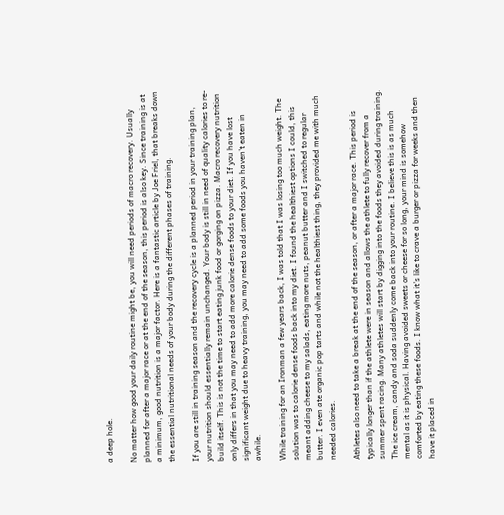a deep hole.

No matter how good your daily routine might be, you will need periods of macro recovery. Usually planned for after a major race or at the end of the season, this period is also key. Since training is at a minimum, good nutrition is a major factor. Here is a fantastic article by Joe Friel, that breaks down the essential nutritional needs of your body during the different phases of training.

If you are still in training season and the recovery cycle is a planned period in your training plan, your nutrition should essentially remain unchanged. Your body is still in need of quality calories to re-build itself. This is not the time to start eating junk food or gorging on pizza. Macro recovery nutrition only differs in that you may need to add more calorie dense foods to your diet. If you have lost significant weight due to heavy training, you may need to add some foods you haven’t eaten in awhile.

While training for an Ironman a few years back, I was told that I was losing too much weight. The solution was to calorie dense foods back into my diet. I found the healthiest options I could, this meant adding cheese to my salads, eating more nuts, peanut butter and I switched to regular butter. I even ate organic pop tarts and while not the healthiest thing, they provided me with much needed calories.

Athletes also need to take a break at the end of the season, or after a major race. This period is typically longer than if the athlete were in season and allows the athlete to fully recover from a summer spent racing. Many athletes will start by digging into the foods they avoided during training. The ice cream, candy and soda suddenly come back into your routine. I believe this is as much mental as it is physical. Having avoided sweets or cheese for so long, your mind is somehow comforted by eating these foods. I know what it’s like to crave a burger or pizza for weeks and then have it placed in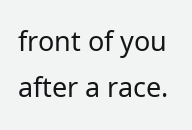front of you after a race.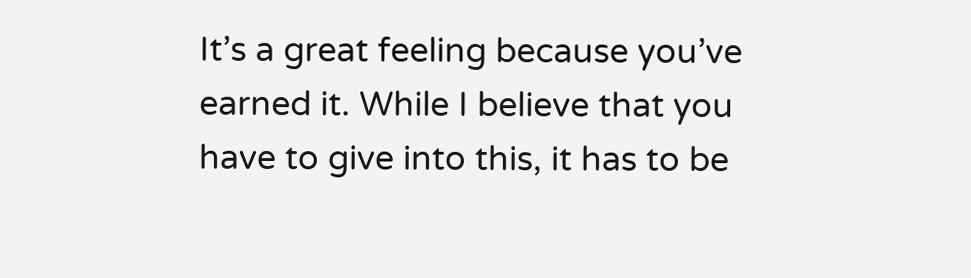It’s a great feeling because you’ve earned it. While I believe that you have to give into this, it has to be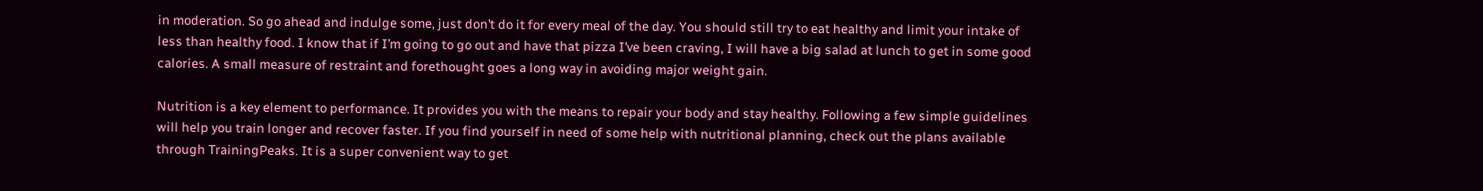in moderation. So go ahead and indulge some, just don’t do it for every meal of the day. You should still try to eat healthy and limit your intake of less than healthy food. I know that if I’m going to go out and have that pizza I’ve been craving, I will have a big salad at lunch to get in some good calories. A small measure of restraint and forethought goes a long way in avoiding major weight gain.

Nutrition is a key element to performance. It provides you with the means to repair your body and stay healthy. Following a few simple guidelines will help you train longer and recover faster. If you find yourself in need of some help with nutritional planning, check out the plans available through TrainingPeaks. It is a super convenient way to get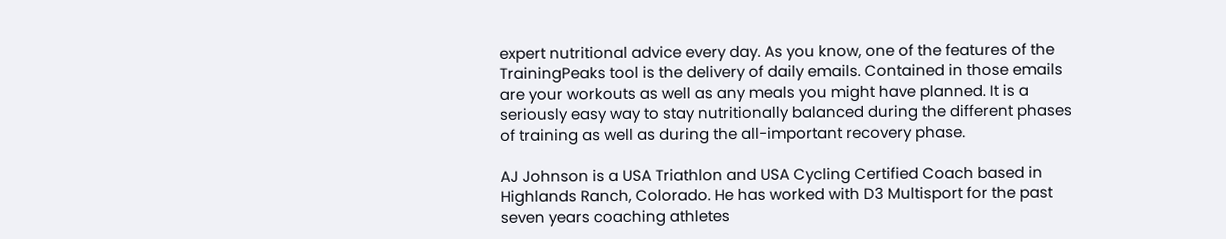expert nutritional advice every day. As you know, one of the features of the TrainingPeaks tool is the delivery of daily emails. Contained in those emails are your workouts as well as any meals you might have planned. It is a seriously easy way to stay nutritionally balanced during the different phases of training as well as during the all-important recovery phase.

AJ Johnson is a USA Triathlon and USA Cycling Certified Coach based in Highlands Ranch, Colorado. He has worked with D3 Multisport for the past seven years coaching athletes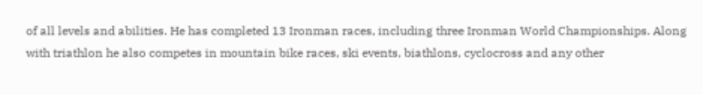of all levels and abilities. He has completed 13 Ironman races, including three Ironman World Championships. Along with triathlon he also competes in mountain bike races, ski events, biathlons, cyclocross and any other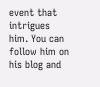event that intrigues him. You can follow him on his blog and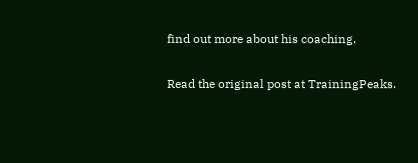find out more about his coaching.

Read the original post at TrainingPeaks.